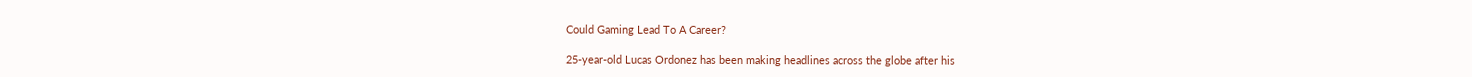Could Gaming Lead To A Career?

25-year-old Lucas Ordonez has been making headlines across the globe after his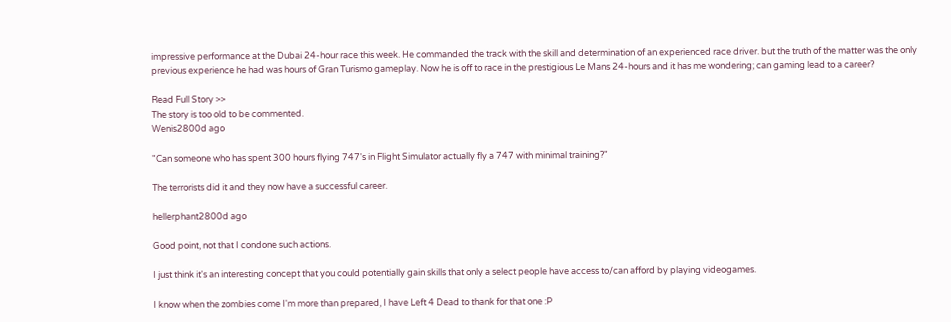impressive performance at the Dubai 24-hour race this week. He commanded the track with the skill and determination of an experienced race driver. but the truth of the matter was the only previous experience he had was hours of Gran Turismo gameplay. Now he is off to race in the prestigious Le Mans 24-hours and it has me wondering; can gaming lead to a career?

Read Full Story >>
The story is too old to be commented.
Wenis2800d ago

"Can someone who has spent 300 hours flying 747's in Flight Simulator actually fly a 747 with minimal training?"

The terrorists did it and they now have a successful career.

hellerphant2800d ago

Good point, not that I condone such actions.

I just think it's an interesting concept that you could potentially gain skills that only a select people have access to/can afford by playing videogames.

I know when the zombies come I'm more than prepared, I have Left 4 Dead to thank for that one :P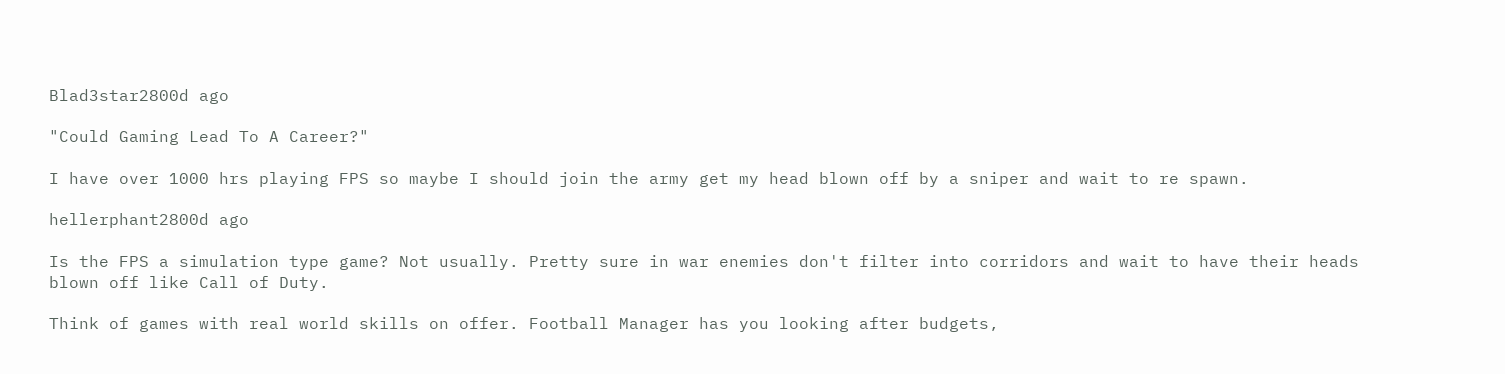Blad3star2800d ago

"Could Gaming Lead To A Career?"

I have over 1000 hrs playing FPS so maybe I should join the army get my head blown off by a sniper and wait to re spawn.

hellerphant2800d ago

Is the FPS a simulation type game? Not usually. Pretty sure in war enemies don't filter into corridors and wait to have their heads blown off like Call of Duty.

Think of games with real world skills on offer. Football Manager has you looking after budgets,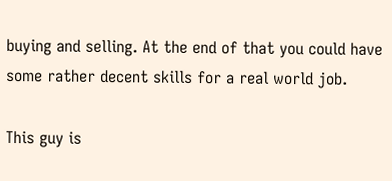buying and selling. At the end of that you could have some rather decent skills for a real world job.

This guy is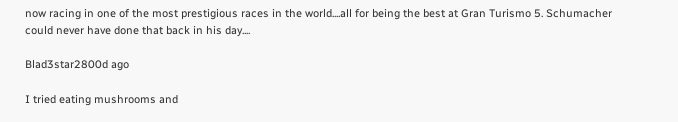now racing in one of the most prestigious races in the world....all for being the best at Gran Turismo 5. Schumacher could never have done that back in his day....

Blad3star2800d ago

I tried eating mushrooms and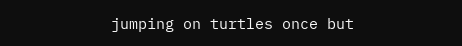jumping on turtles once but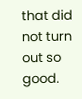that did not turn out so good.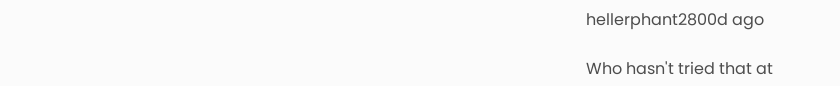hellerphant2800d ago

Who hasn't tried that at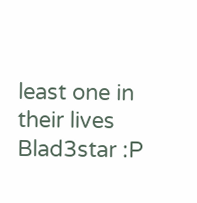least one in their lives Blad3star :P